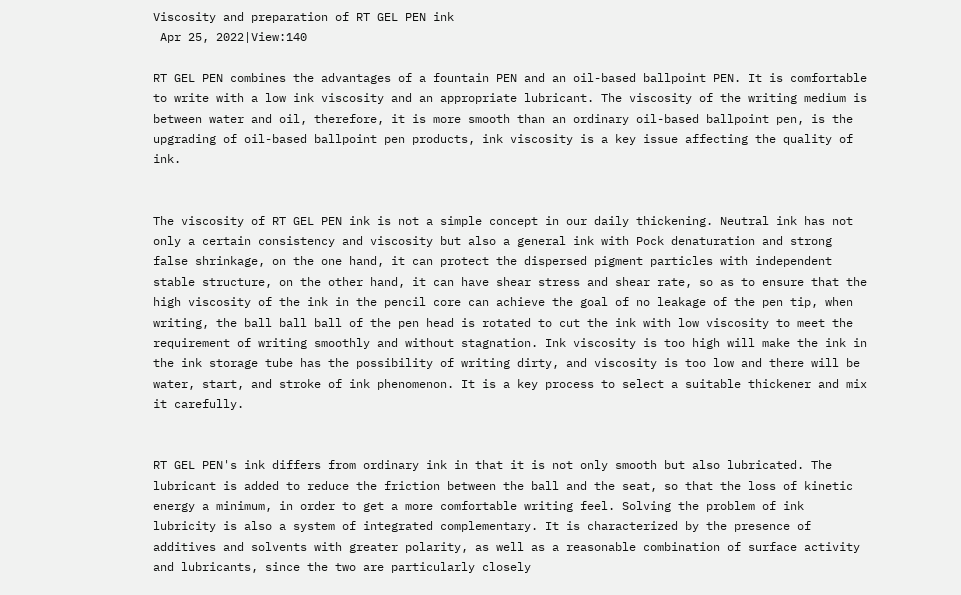Viscosity and preparation of RT GEL PEN ink
 Apr 25, 2022|View:140

RT GEL PEN combines the advantages of a fountain PEN and an oil-based ballpoint PEN. It is comfortable to write with a low ink viscosity and an appropriate lubricant. The viscosity of the writing medium is between water and oil, therefore, it is more smooth than an ordinary oil-based ballpoint pen, is the upgrading of oil-based ballpoint pen products, ink viscosity is a key issue affecting the quality of ink.


The viscosity of RT GEL PEN ink is not a simple concept in our daily thickening. Neutral ink has not only a certain consistency and viscosity but also a general ink with Pock denaturation and strong false shrinkage, on the one hand, it can protect the dispersed pigment particles with independent stable structure, on the other hand, it can have shear stress and shear rate, so as to ensure that the high viscosity of the ink in the pencil core can achieve the goal of no leakage of the pen tip, when writing, the ball ball ball of the pen head is rotated to cut the ink with low viscosity to meet the requirement of writing smoothly and without stagnation. Ink viscosity is too high will make the ink in the ink storage tube has the possibility of writing dirty, and viscosity is too low and there will be water, start, and stroke of ink phenomenon. It is a key process to select a suitable thickener and mix it carefully.


RT GEL PEN's ink differs from ordinary ink in that it is not only smooth but also lubricated. The lubricant is added to reduce the friction between the ball and the seat, so that the loss of kinetic energy a minimum, in order to get a more comfortable writing feel. Solving the problem of ink lubricity is also a system of integrated complementary. It is characterized by the presence of additives and solvents with greater polarity, as well as a reasonable combination of surface activity and lubricants, since the two are particularly closely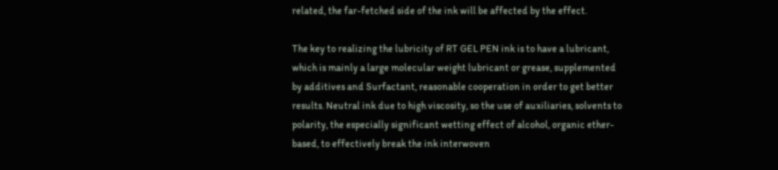related, the far-fetched side of the ink will be affected by the effect.

The key to realizing the lubricity of RT GEL PEN ink is to have a lubricant, which is mainly a large molecular weight lubricant or grease, supplemented by additives and Surfactant, reasonable cooperation in order to get better results. Neutral ink due to high viscosity, so the use of auxiliaries, solvents to polarity, the especially significant wetting effect of alcohol, organic ether-based, to effectively break the ink interwoven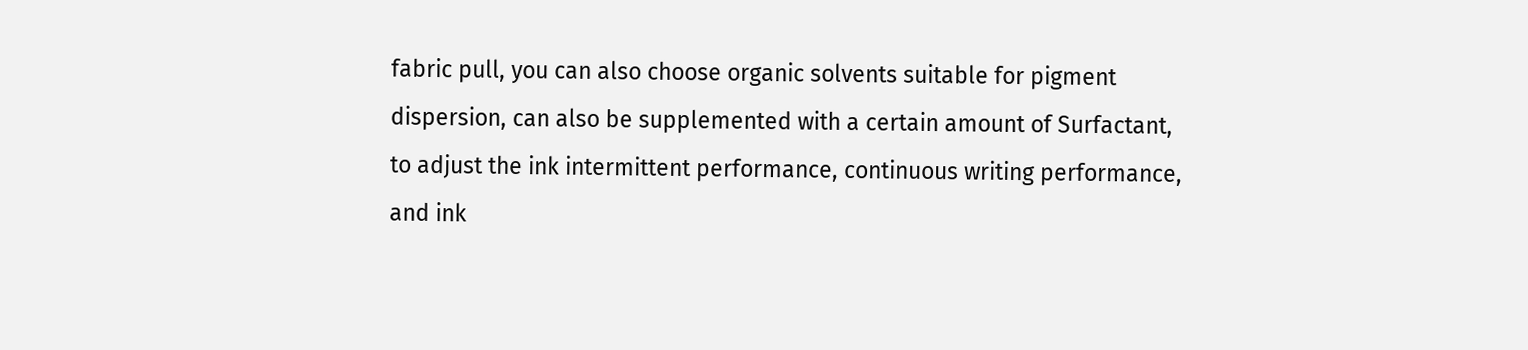fabric pull, you can also choose organic solvents suitable for pigment dispersion, can also be supplemented with a certain amount of Surfactant, to adjust the ink intermittent performance, continuous writing performance, and ink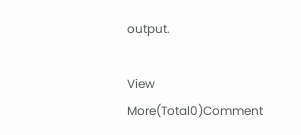output.

View More(Total0)Comment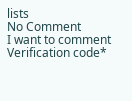lists
No Comment
I want to comment
Verification code*